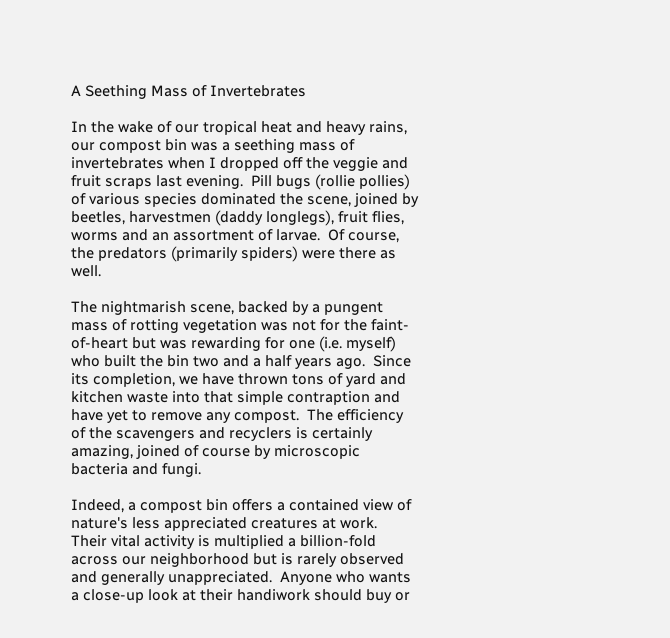A Seething Mass of Invertebrates

In the wake of our tropical heat and heavy rains, our compost bin was a seething mass of invertebrates when I dropped off the veggie and fruit scraps last evening.  Pill bugs (rollie pollies) of various species dominated the scene, joined by beetles, harvestmen (daddy longlegs), fruit flies, worms and an assortment of larvae.  Of course, the predators (primarily spiders) were there as well.

The nightmarish scene, backed by a pungent mass of rotting vegetation was not for the faint-of-heart but was rewarding for one (i.e. myself) who built the bin two and a half years ago.  Since its completion, we have thrown tons of yard and kitchen waste into that simple contraption and have yet to remove any compost.  The efficiency of the scavengers and recyclers is certainly amazing, joined of course by microscopic bacteria and fungi.

Indeed, a compost bin offers a contained view of nature's less appreciated creatures at work.  Their vital activity is multiplied a billion-fold across our neighborhood but is rarely observed and generally unappreciated.  Anyone who wants a close-up look at their handiwork should buy or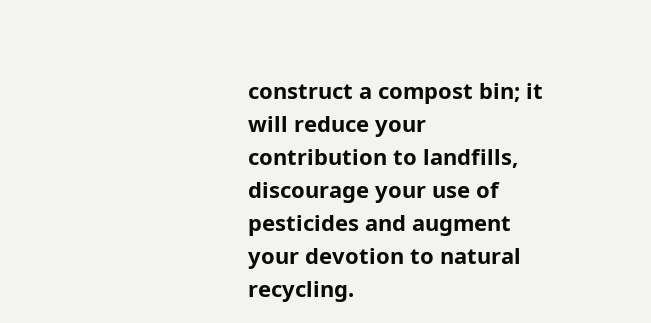construct a compost bin; it will reduce your contribution to landfills, discourage your use of pesticides and augment your devotion to natural recycling.